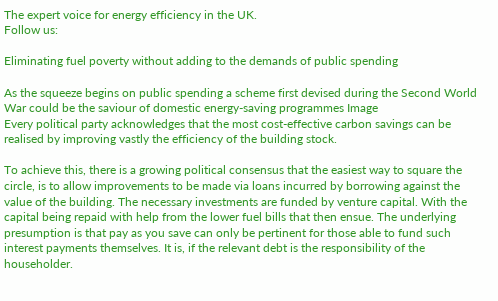The expert voice for energy efficiency in the UK.
Follow us:

Eliminating fuel poverty without adding to the demands of public spending

As the squeeze begins on public spending a scheme first devised during the Second World War could be the saviour of domestic energy-saving programmes Image
Every political party acknowledges that the most cost-effective carbon savings can be realised by improving vastly the efficiency of the building stock.

To achieve this, there is a growing political consensus that the easiest way to square the circle, is to allow improvements to be made via loans incurred by borrowing against the value of the building. The necessary investments are funded by venture capital. With the capital being repaid with help from the lower fuel bills that then ensue. The underlying presumption is that pay as you save can only be pertinent for those able to fund such interest payments themselves. It is, if the relevant debt is the responsibility of the householder.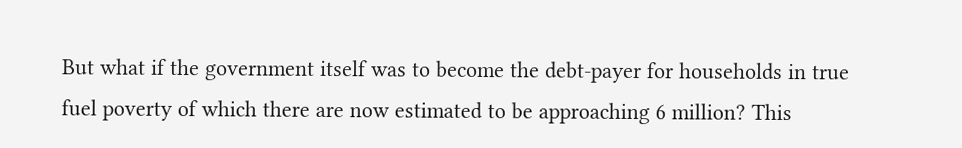But what if the government itself was to become the debt-payer for households in true fuel poverty of which there are now estimated to be approaching 6 million? This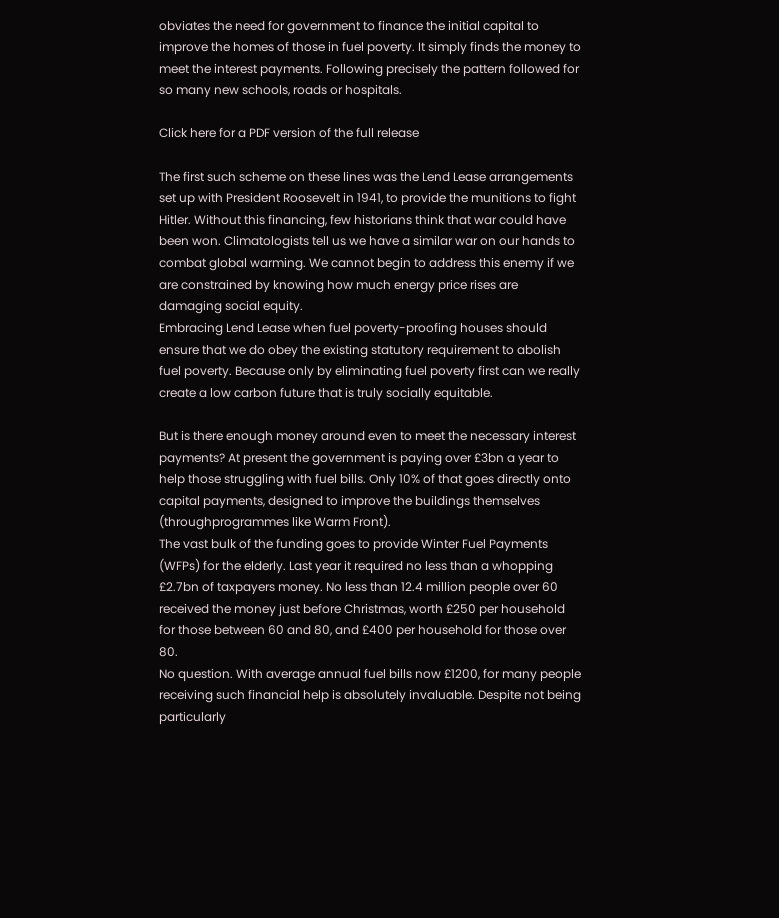obviates the need for government to finance the initial capital to improve the homes of those in fuel poverty. It simply finds the money to meet the interest payments. Following precisely the pattern followed for so many new schools, roads or hospitals.

Click here for a PDF version of the full release

The first such scheme on these lines was the Lend Lease arrangements set up with President Roosevelt in 1941, to provide the munitions to fight Hitler. Without this financing, few historians think that war could have been won. Climatologists tell us we have a similar war on our hands to combat global warming. We cannot begin to address this enemy if we are constrained by knowing how much energy price rises are damaging social equity.
Embracing Lend Lease when fuel poverty-proofing houses should ensure that we do obey the existing statutory requirement to abolish fuel poverty. Because only by eliminating fuel poverty first can we really create a low carbon future that is truly socially equitable.

But is there enough money around even to meet the necessary interest payments? At present the government is paying over £3bn a year to help those struggling with fuel bills. Only 10% of that goes directly onto capital payments, designed to improve the buildings themselves (throughprogrammes like Warm Front).
The vast bulk of the funding goes to provide Winter Fuel Payments (WFPs) for the elderly. Last year it required no less than a whopping £2.7bn of taxpayers money. No less than 12.4 million people over 60 received the money just before Christmas, worth £250 per household for those between 60 and 80, and £400 per household for those over 80.
No question. With average annual fuel bills now £1200, for many people receiving such financial help is absolutely invaluable. Despite not being particularly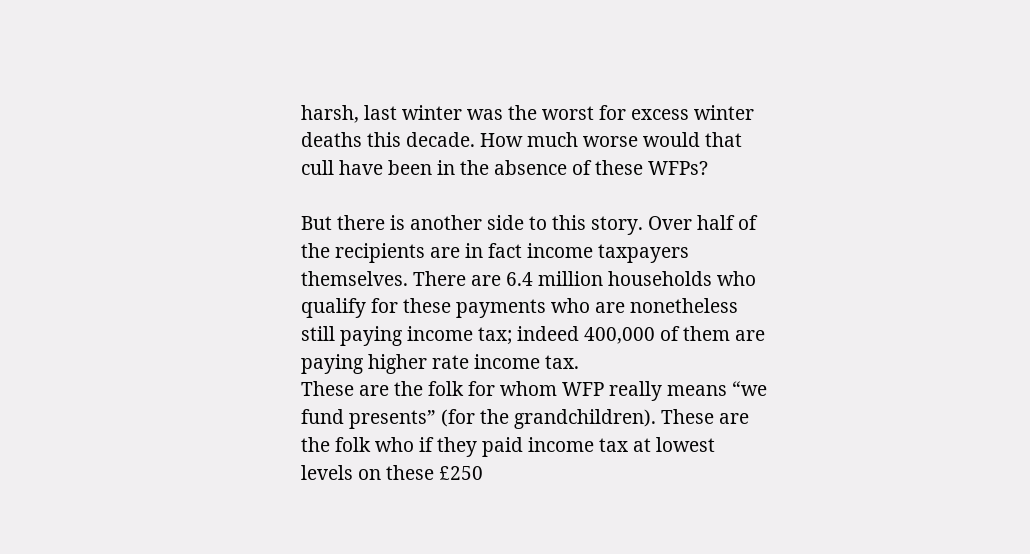harsh, last winter was the worst for excess winter deaths this decade. How much worse would that cull have been in the absence of these WFPs?

But there is another side to this story. Over half of the recipients are in fact income taxpayers themselves. There are 6.4 million households who qualify for these payments who are nonetheless still paying income tax; indeed 400,000 of them are paying higher rate income tax.
These are the folk for whom WFP really means “we fund presents” (for the grandchildren). These are the folk who if they paid income tax at lowest levels on these £250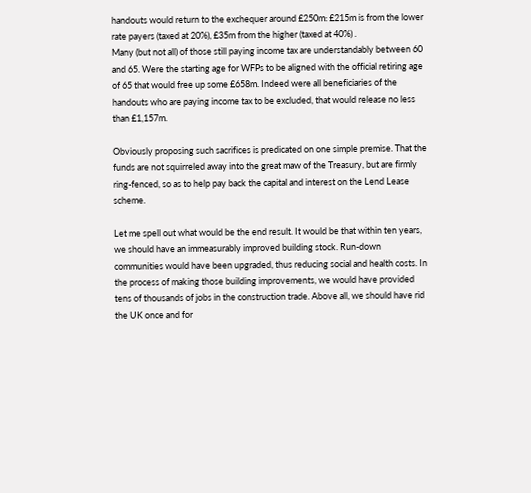handouts would return to the exchequer around £250m: £215m is from the lower rate payers (taxed at 20%), £35m from the higher (taxed at 40%) .
Many (but not all) of those still paying income tax are understandably between 60 and 65. Were the starting age for WFPs to be aligned with the official retiring age of 65 that would free up some £658m. Indeed were all beneficiaries of the handouts who are paying income tax to be excluded, that would release no less than £1,157m.

Obviously proposing such sacrifices is predicated on one simple premise. That the funds are not squirreled away into the great maw of the Treasury, but are firmly ring-fenced, so as to help pay back the capital and interest on the Lend Lease scheme.

Let me spell out what would be the end result. It would be that within ten years, we should have an immeasurably improved building stock. Run-down communities would have been upgraded, thus reducing social and health costs. In the process of making those building improvements, we would have provided tens of thousands of jobs in the construction trade. Above all, we should have rid the UK once and for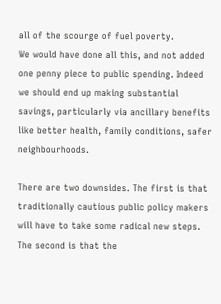all of the scourge of fuel poverty.
We would have done all this, and not added one penny piece to public spending. Indeed we should end up making substantial savings, particularly via ancillary benefits like better health, family conditions, safer neighbourhoods.

There are two downsides. The first is that traditionally cautious public policy makers will have to take some radical new steps. The second is that the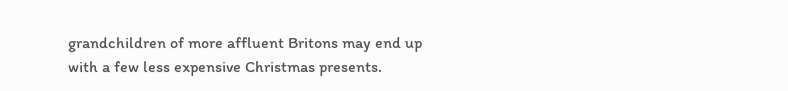grandchildren of more affluent Britons may end up with a few less expensive Christmas presents.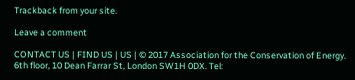Trackback from your site.

Leave a comment

CONTACT US | FIND US | US | © 2017 Association for the Conservation of Energy. 6th floor, 10 Dean Farrar St, London SW1H 0DX. Tel: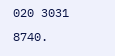020 3031 8740.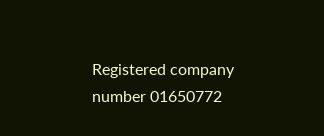Registered company number 01650772